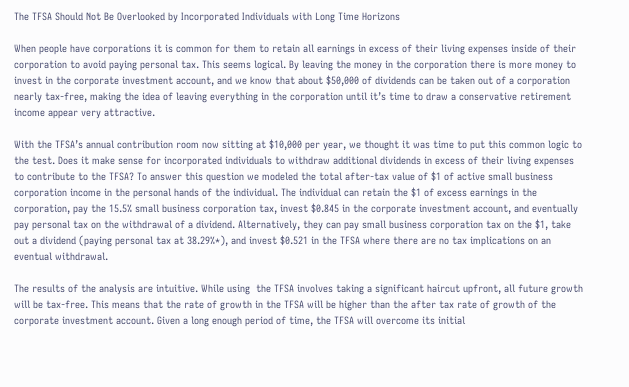The TFSA Should Not Be Overlooked by Incorporated Individuals with Long Time Horizons

When people have corporations it is common for them to retain all earnings in excess of their living expenses inside of their corporation to avoid paying personal tax. This seems logical. By leaving the money in the corporation there is more money to invest in the corporate investment account, and we know that about $50,000 of dividends can be taken out of a corporation nearly tax-free, making the idea of leaving everything in the corporation until it’s time to draw a conservative retirement income appear very attractive.

With the TFSA’s annual contribution room now sitting at $10,000 per year, we thought it was time to put this common logic to the test. Does it make sense for incorporated individuals to withdraw additional dividends in excess of their living expenses to contribute to the TFSA? To answer this question we modeled the total after-tax value of $1 of active small business corporation income in the personal hands of the individual. The individual can retain the $1 of excess earnings in the corporation, pay the 15.5% small business corporation tax, invest $0.845 in the corporate investment account, and eventually pay personal tax on the withdrawal of a dividend. Alternatively, they can pay small business corporation tax on the $1, take out a dividend (paying personal tax at 38.29%*), and invest $0.521 in the TFSA where there are no tax implications on an eventual withdrawal.

The results of the analysis are intuitive. While using  the TFSA involves taking a significant haircut upfront, all future growth will be tax-free. This means that the rate of growth in the TFSA will be higher than the after tax rate of growth of the corporate investment account. Given a long enough period of time, the TFSA will overcome its initial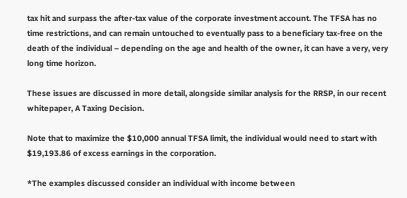tax hit and surpass the after-tax value of the corporate investment account. The TFSA has no time restrictions, and can remain untouched to eventually pass to a beneficiary tax-free on the death of the individual – depending on the age and health of the owner, it can have a very, very long time horizon.

These issues are discussed in more detail, alongside similar analysis for the RRSP, in our recent whitepaper, A Taxing Decision.

Note that to maximize the $10,000 annual TFSA limit, the individual would need to start with $19,193.86 of excess earnings in the corporation.

*The examples discussed consider an individual with income between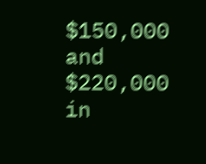$150,000 and $220,000 in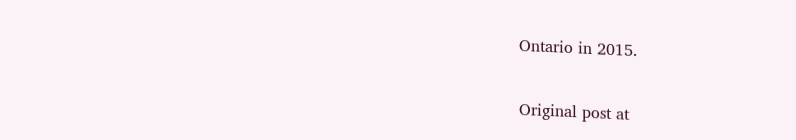Ontario in 2015.

Original post at